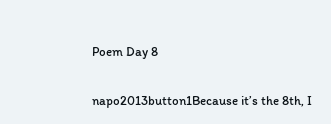Poem Day 8

napo2013button1Because it’s the 8th, I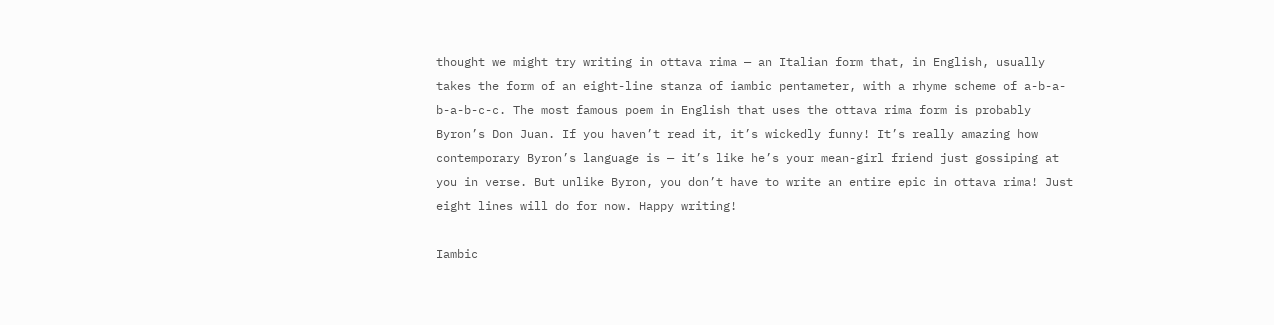thought we might try writing in ottava rima — an Italian form that, in English, usually takes the form of an eight-line stanza of iambic pentameter, with a rhyme scheme of a-b-a-b-a-b-c-c. The most famous poem in English that uses the ottava rima form is probably Byron’s Don Juan. If you haven’t read it, it’s wickedly funny! It’s really amazing how contemporary Byron’s language is — it’s like he’s your mean-girl friend just gossiping at you in verse. But unlike Byron, you don’t have to write an entire epic in ottava rima! Just eight lines will do for now. Happy writing!

Iambic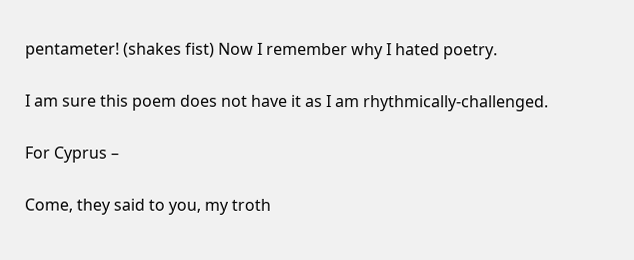pentameter! (shakes fist) Now I remember why I hated poetry.

I am sure this poem does not have it as I am rhythmically-challenged.

For Cyprus –

Come, they said to you, my troth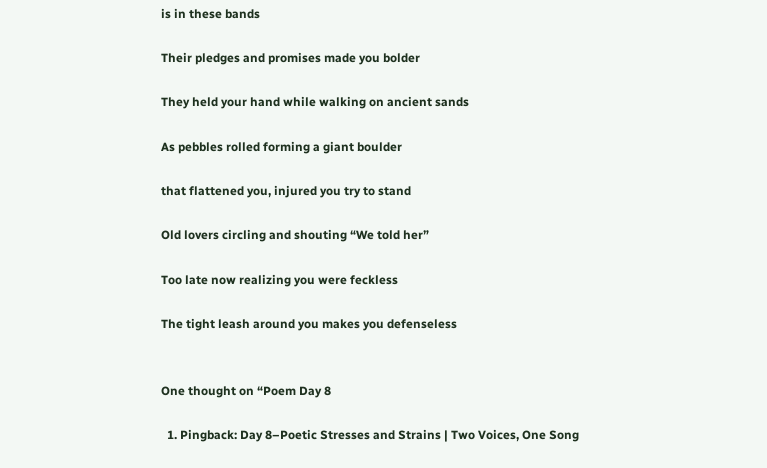is in these bands

Their pledges and promises made you bolder

They held your hand while walking on ancient sands

As pebbles rolled forming a giant boulder

that flattened you, injured you try to stand

Old lovers circling and shouting “We told her”

Too late now realizing you were feckless

The tight leash around you makes you defenseless


One thought on “Poem Day 8

  1. Pingback: Day 8–Poetic Stresses and Strains | Two Voices, One Song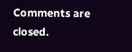Comments are closed.